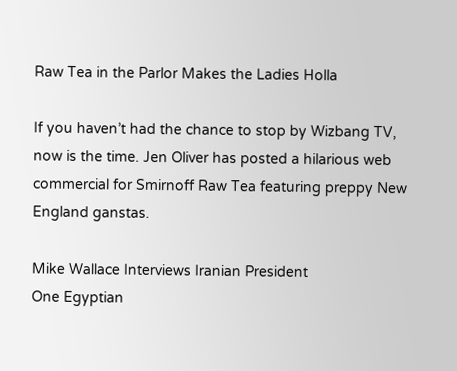Raw Tea in the Parlor Makes the Ladies Holla

If you haven’t had the chance to stop by Wizbang TV, now is the time. Jen Oliver has posted a hilarious web commercial for Smirnoff Raw Tea featuring preppy New England ganstas.

Mike Wallace Interviews Iranian President
One Egyptian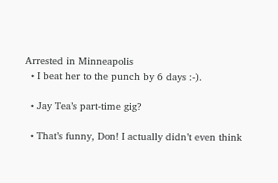Arrested in Minneapolis
  • I beat her to the punch by 6 days :-).

  • Jay Tea’s part-time gig?

  • That’s funny, Don! I actually didn’t even think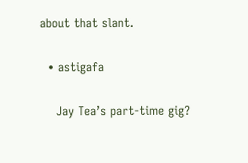about that slant.

  • astigafa

    Jay Tea’s part-time gig?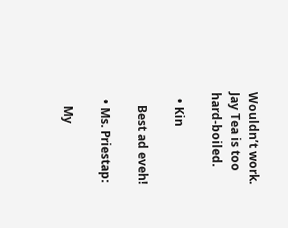Wouldn’t work. Jay Tea is too hard-boiled.

  • Kin

    Best ad eveh!

  • Ms. Priestap:

    My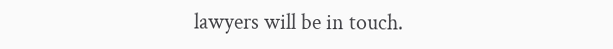lawyers will be in touch.